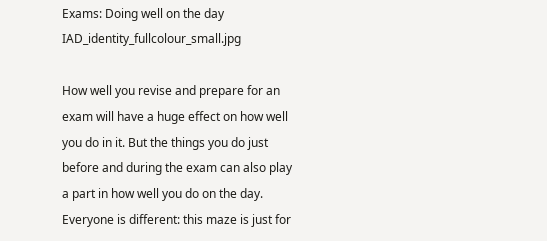Exams: Doing well on the day IAD_identity_fullcolour_small.jpg

How well you revise and prepare for an exam will have a huge effect on how well you do in it. But the things you do just before and during the exam can also play a part in how well you do on the day. Everyone is different: this maze is just for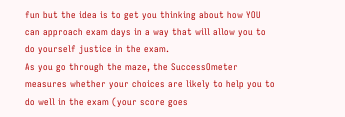fun but the idea is to get you thinking about how YOU can approach exam days in a way that will allow you to do yourself justice in the exam.
As you go through the maze, the SuccessOmeter measures whether your choices are likely to help you to do well in the exam (your score goes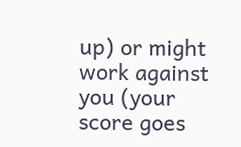up) or might work against you (your score goes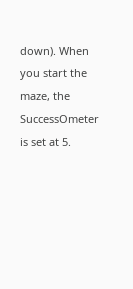down). When you start the maze, the SuccessOmeter is set at 5.